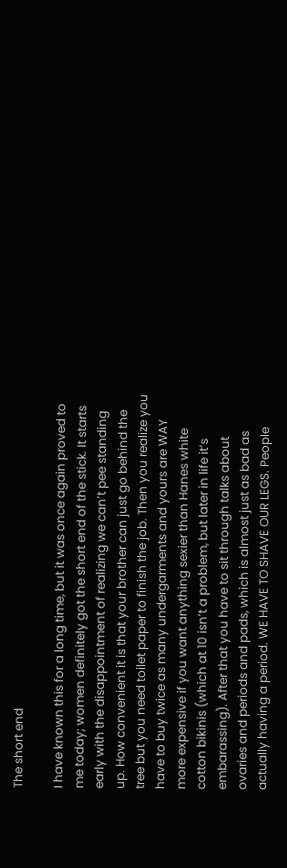The short end

I have known this for a long time, but it was once again proved to me today; women definitely got the short end of the stick. It starts early with the disappointment of realizing we can’t pee standing up. How convenient it is that your brother can just go behind the tree but you need toilet paper to finish the job. Then you realize you have to buy twice as many undergarments and yours are WAY more expensive if you want anything sexier than Hanes white cotton bikinis (which at 10 isn’t a problem, but later in life it’s embarassing). After that you have to sit through talks about ovaries and periods and pads, which is almost just as bad as actually having a period. WE HAVE TO SHAVE OUR LEGS. People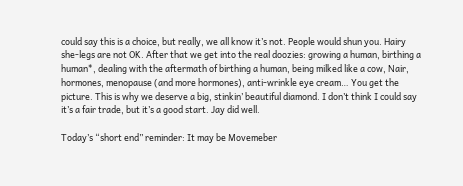could say this is a choice, but really, we all know it’s not. People would shun you. Hairy she-legs are not OK. After that we get into the real doozies: growing a human, birthing a human*, dealing with the aftermath of birthing a human, being milked like a cow, Nair, hormones, menopause (and more hormones), anti-wrinkle eye cream… You get the picture. This is why we deserve a big, stinkin’ beautiful diamond. I don’t think I could say it’s a fair trade, but it’s a good start. Jay did well.

Today’s “short end” reminder: It may be Movemeber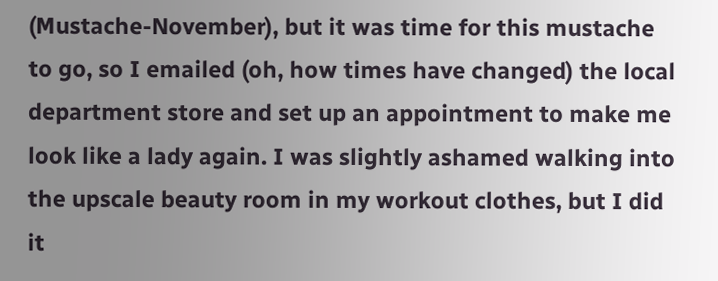(Mustache-November), but it was time for this mustache to go, so I emailed (oh, how times have changed) the local department store and set up an appointment to make me look like a lady again. I was slightly ashamed walking into the upscale beauty room in my workout clothes, but I did it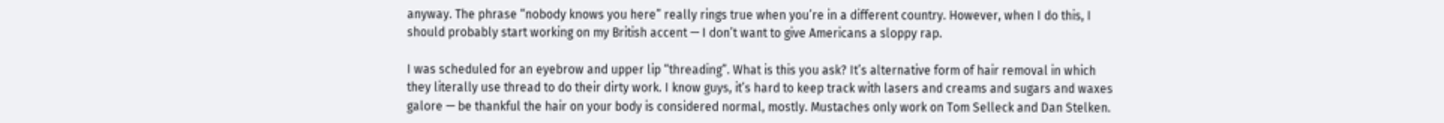anyway. The phrase “nobody knows you here” really rings true when you’re in a different country. However, when I do this, I should probably start working on my British accent — I don’t want to give Americans a sloppy rap.

I was scheduled for an eyebrow and upper lip “threading”. What is this you ask? It’s alternative form of hair removal in which they literally use thread to do their dirty work. I know guys, it’s hard to keep track with lasers and creams and sugars and waxes galore — be thankful the hair on your body is considered normal, mostly. Mustaches only work on Tom Selleck and Dan Stelken.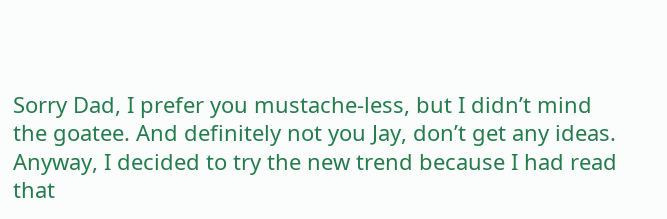Sorry Dad, I prefer you mustache-less, but I didn’t mind the goatee. And definitely not you Jay, don’t get any ideas. Anyway, I decided to try the new trend because I had read that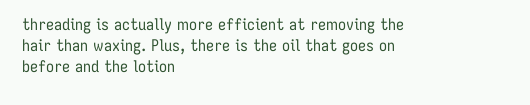threading is actually more efficient at removing the hair than waxing. Plus, there is the oil that goes on before and the lotion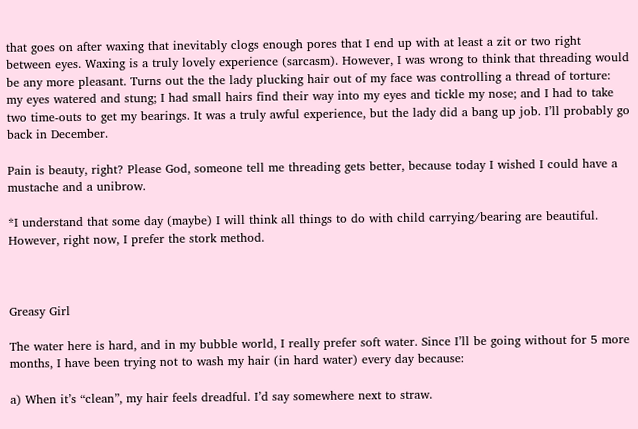that goes on after waxing that inevitably clogs enough pores that I end up with at least a zit or two right between eyes. Waxing is a truly lovely experience (sarcasm). However, I was wrong to think that threading would be any more pleasant. Turns out the the lady plucking hair out of my face was controlling a thread of torture: my eyes watered and stung; I had small hairs find their way into my eyes and tickle my nose; and I had to take two time-outs to get my bearings. It was a truly awful experience, but the lady did a bang up job. I’ll probably go back in December.

Pain is beauty, right? Please God, someone tell me threading gets better, because today I wished I could have a mustache and a unibrow.

*I understand that some day (maybe) I will think all things to do with child carrying/bearing are beautiful. However, right now, I prefer the stork method.



Greasy Girl

The water here is hard, and in my bubble world, I really prefer soft water. Since I’ll be going without for 5 more months, I have been trying not to wash my hair (in hard water) every day because:

a) When it’s “clean”, my hair feels dreadful. I’d say somewhere next to straw.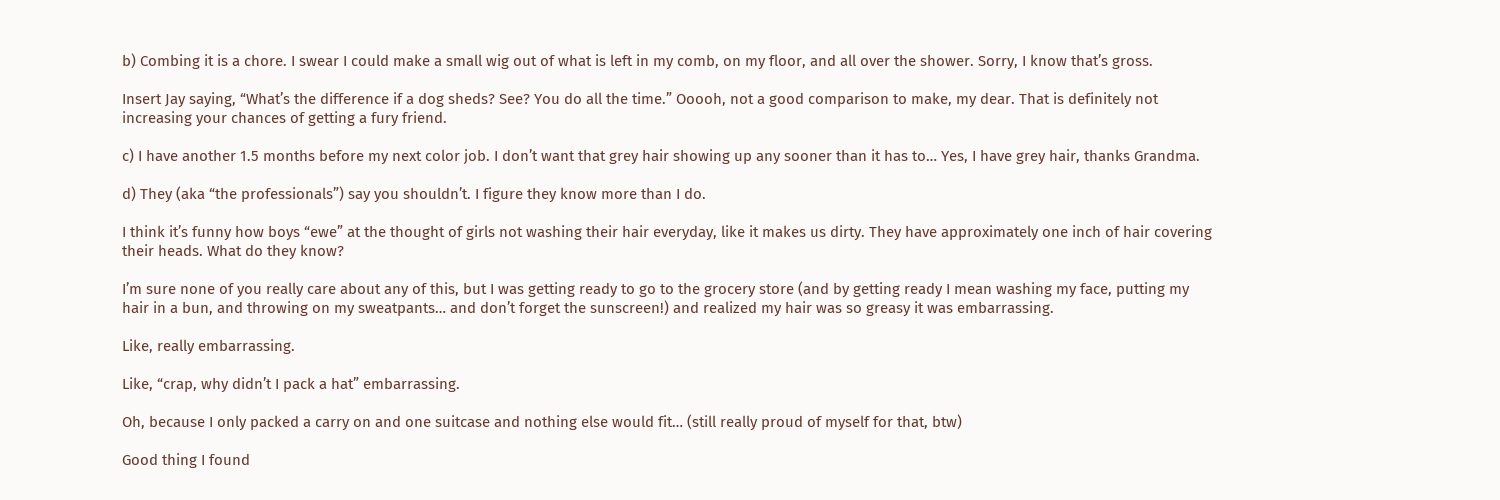b) Combing it is a chore. I swear I could make a small wig out of what is left in my comb, on my floor, and all over the shower. Sorry, I know that’s gross.

Insert Jay saying, “What’s the difference if a dog sheds? See? You do all the time.” Ooooh, not a good comparison to make, my dear. That is definitely not increasing your chances of getting a fury friend.

c) I have another 1.5 months before my next color job. I don’t want that grey hair showing up any sooner than it has to… Yes, I have grey hair, thanks Grandma.

d) They (aka “the professionals”) say you shouldn’t. I figure they know more than I do.

I think it’s funny how boys “ewe” at the thought of girls not washing their hair everyday, like it makes us dirty. They have approximately one inch of hair covering their heads. What do they know?

I’m sure none of you really care about any of this, but I was getting ready to go to the grocery store (and by getting ready I mean washing my face, putting my hair in a bun, and throwing on my sweatpants… and don’t forget the sunscreen!) and realized my hair was so greasy it was embarrassing.

Like, really embarrassing.

Like, “crap, why didn’t I pack a hat” embarrassing.

Oh, because I only packed a carry on and one suitcase and nothing else would fit… (still really proud of myself for that, btw)

Good thing I found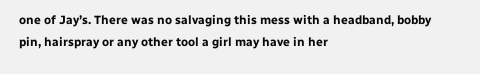one of Jay’s. There was no salvaging this mess with a headband, bobby pin, hairspray or any other tool a girl may have in her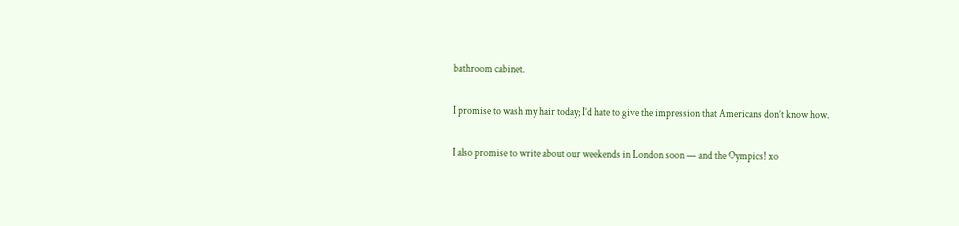bathroom cabinet.

I promise to wash my hair today; I’d hate to give the impression that Americans don’t know how.

I also promise to write about our weekends in London soon — and the Oympics! xo